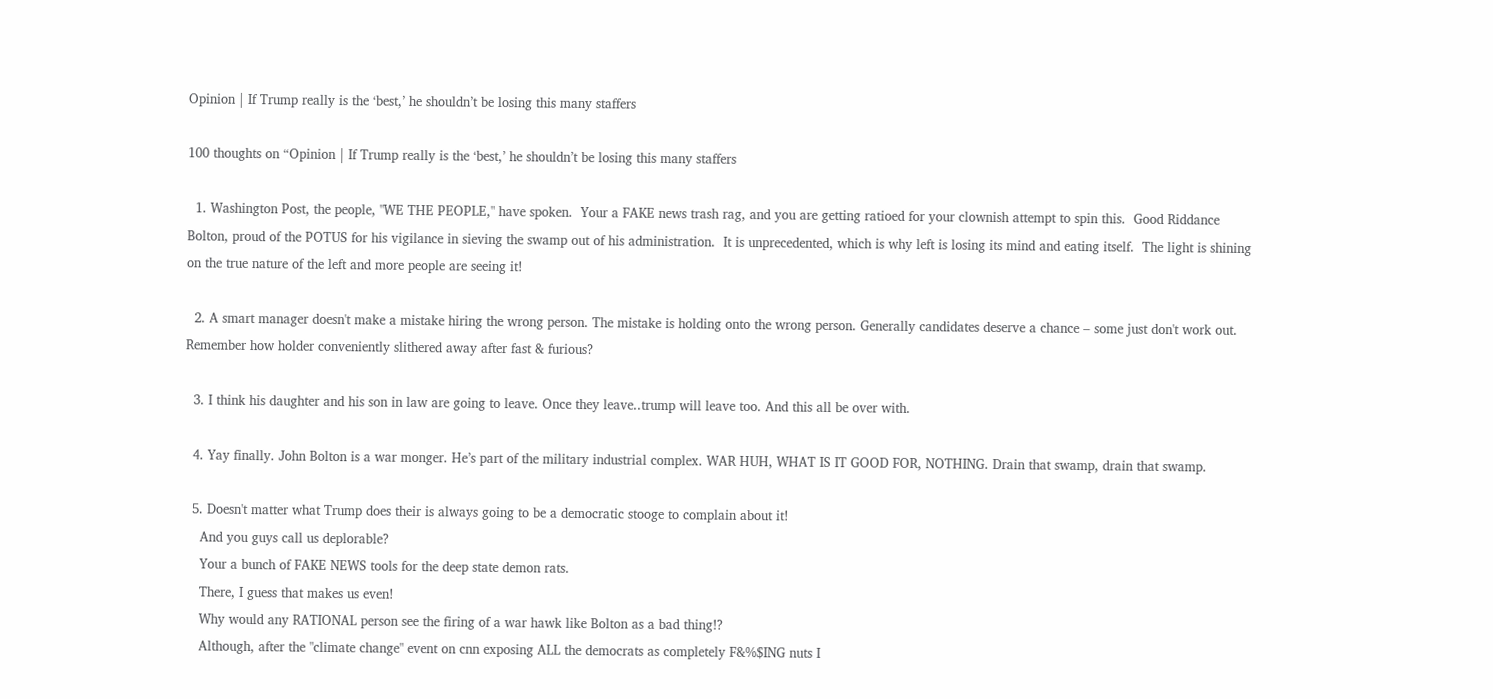Opinion | If Trump really is the ‘best,’ he shouldn’t be losing this many staffers

100 thoughts on “Opinion | If Trump really is the ‘best,’ he shouldn’t be losing this many staffers

  1. Washington Post, the people, "WE THE PEOPLE," have spoken.  Your a FAKE news trash rag, and you are getting ratioed for your clownish attempt to spin this.  Good Riddance Bolton, proud of the POTUS for his vigilance in sieving the swamp out of his administration.  It is unprecedented, which is why left is losing its mind and eating itself.  The light is shining on the true nature of the left and more people are seeing it!

  2. A smart manager doesn't make a mistake hiring the wrong person. The mistake is holding onto the wrong person. Generally candidates deserve a chance – some just don't work out. Remember how holder conveniently slithered away after fast & furious?

  3. I think his daughter and his son in law are going to leave. Once they leave..trump will leave too. And this all be over with.

  4. Yay finally. John Bolton is a war monger. He’s part of the military industrial complex. WAR HUH, WHAT IS IT GOOD FOR, NOTHING. Drain that swamp, drain that swamp.

  5. Doesn't matter what Trump does their is always going to be a democratic stooge to complain about it!
    And you guys call us deplorable?
    Your a bunch of FAKE NEWS tools for the deep state demon rats.
    There, I guess that makes us even!
    Why would any RATIONAL person see the firing of a war hawk like Bolton as a bad thing!?
    Although, after the "climate change" event on cnn exposing ALL the democrats as completely F&%$ING nuts I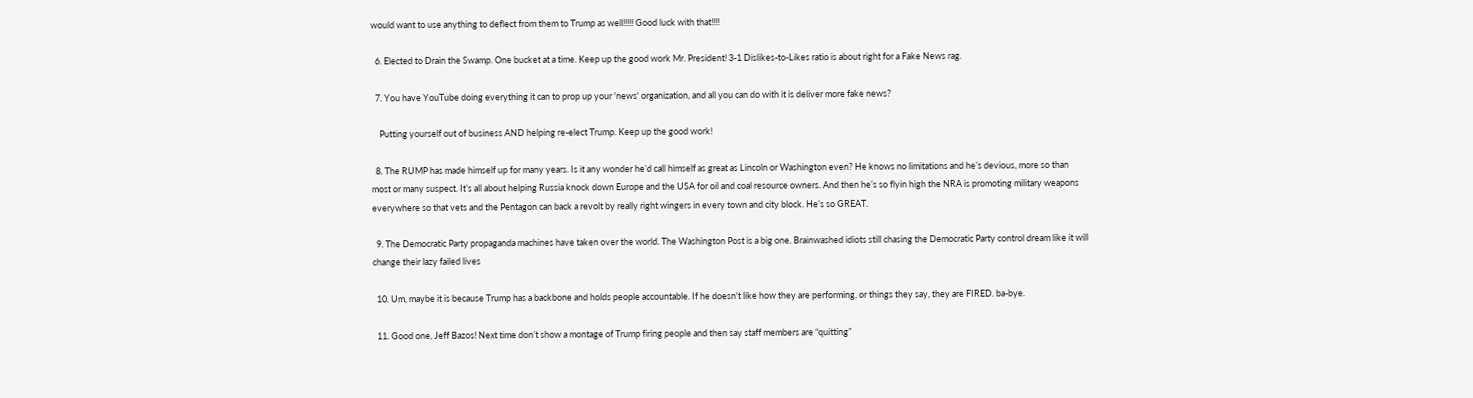would want to use anything to deflect from them to Trump as well!!!!! Good luck with that!!!!

  6. Elected to Drain the Swamp. One bucket at a time. Keep up the good work Mr. President! 3-1 Dislikes-to-Likes ratio is about right for a Fake News rag.

  7. You have YouTube doing everything it can to prop up your 'news' organization, and all you can do with it is deliver more fake news?

    Putting yourself out of business AND helping re-elect Trump. Keep up the good work!

  8. The RUMP has made himself up for many years. Is it any wonder he’d call himself as great as Lincoln or Washington even? He knows no limitations and he’s devious, more so than most or many suspect. It’s all about helping Russia knock down Europe and the USA for oil and coal resource owners. And then he’s so flyin high the NRA is promoting military weapons everywhere so that vets and the Pentagon can back a revolt by really right wingers in every town and city block. He’s so GREAT.

  9. The Democratic Party propaganda machines have taken over the world. The Washington Post is a big one. Brainwashed idiots still chasing the Democratic Party control dream like it will change their lazy failed lives

  10. Um, maybe it is because Trump has a backbone and holds people accountable. If he doesn't like how they are performing, or things they say, they are FIRED. ba-bye.

  11. Good one, Jeff Bazos! Next time don’t show a montage of Trump firing people and then say staff members are “quitting”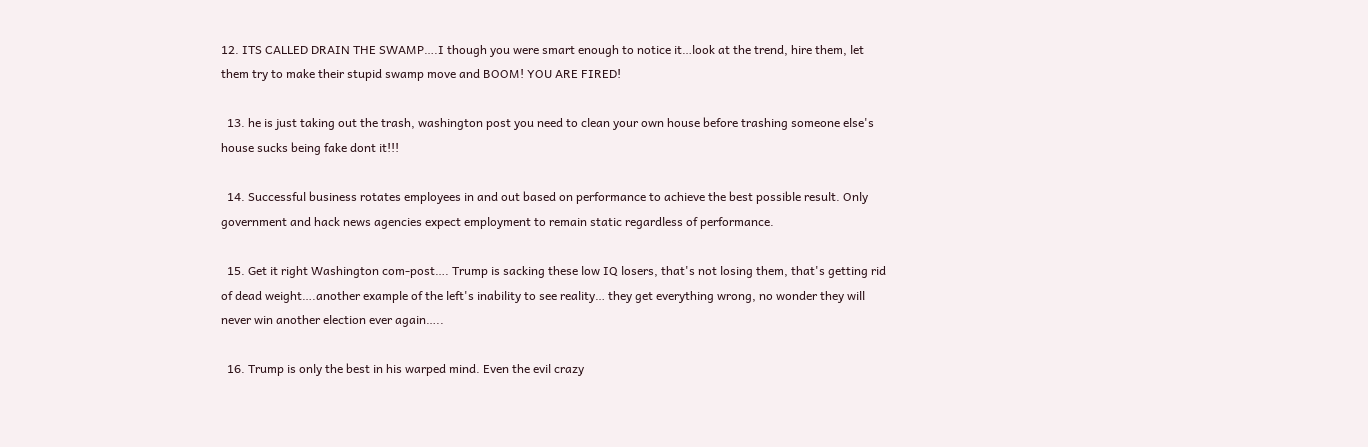12. ITS CALLED DRAIN THE SWAMP….I though you were smart enough to notice it…look at the trend, hire them, let them try to make their stupid swamp move and BOOM! YOU ARE FIRED!

  13. he is just taking out the trash, washington post you need to clean your own house before trashing someone else's house sucks being fake dont it!!!

  14. Successful business rotates employees in and out based on performance to achieve the best possible result. Only government and hack news agencies expect employment to remain static regardless of performance.

  15. Get it right Washington com-post…. Trump is sacking these low IQ losers, that's not losing them, that's getting rid of dead weight….another example of the left's inability to see reality… they get everything wrong, no wonder they will never win another election ever again…..

  16. Trump is only the best in his warped mind. Even the evil crazy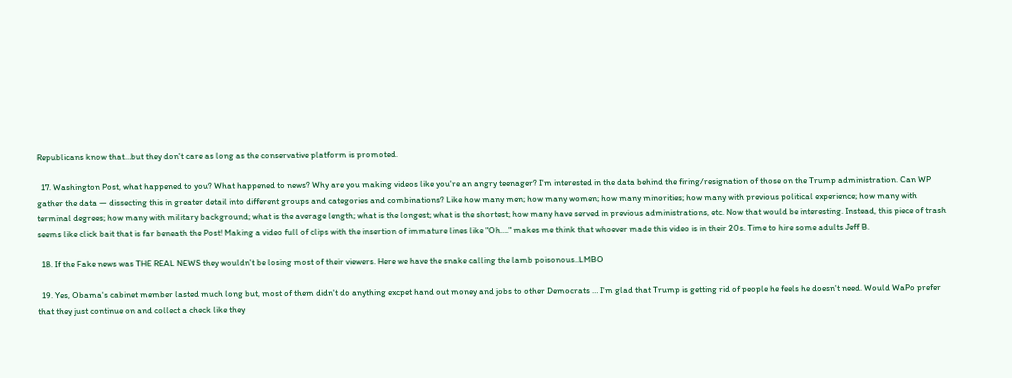Republicans know that…but they don't care as long as the conservative platform is promoted.

  17. Washington Post, what happened to you? What happened to news? Why are you making videos like you're an angry teenager? I'm interested in the data behind the firing/resignation of those on the Trump administration. Can WP gather the data — dissecting this in greater detail into different groups and categories and combinations? Like how many men; how many women; how many minorities; how many with previous political experience; how many with terminal degrees; how many with military background; what is the average length; what is the longest; what is the shortest; how many have served in previous administrations, etc. Now that would be interesting. Instead, this piece of trash seems like click bait that is far beneath the Post! Making a video full of clips with the insertion of immature lines like "Oh…." makes me think that whoever made this video is in their 20s. Time to hire some adults Jeff B.

  18. If the Fake news was THE REAL NEWS they wouldn't be losing most of their viewers. Here we have the snake calling the lamb poisonous..LMBO

  19. Yes, Obama's cabinet member lasted much long but, most of them didn't do anything excpet hand out money and jobs to other Democrats … I'm glad that Trump is getting rid of people he feels he doesn't need. Would WaPo prefer that they just continue on and collect a check like they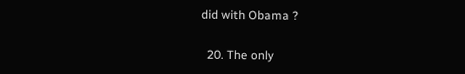did with Obama ?

  20. The only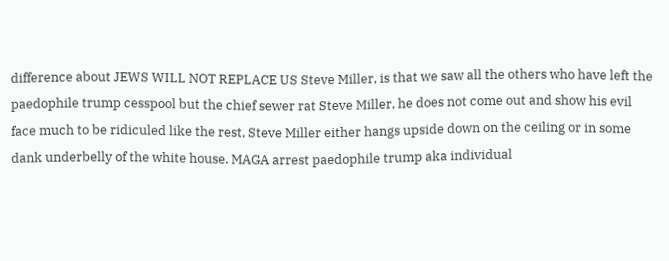difference about JEWS WILL NOT REPLACE US Steve Miller, is that we saw all the others who have left the paedophile trump cesspool but the chief sewer rat Steve Miller, he does not come out and show his evil face much to be ridiculed like the rest, Steve Miller either hangs upside down on the ceiling or in some dank underbelly of the white house. MAGA arrest paedophile trump aka individual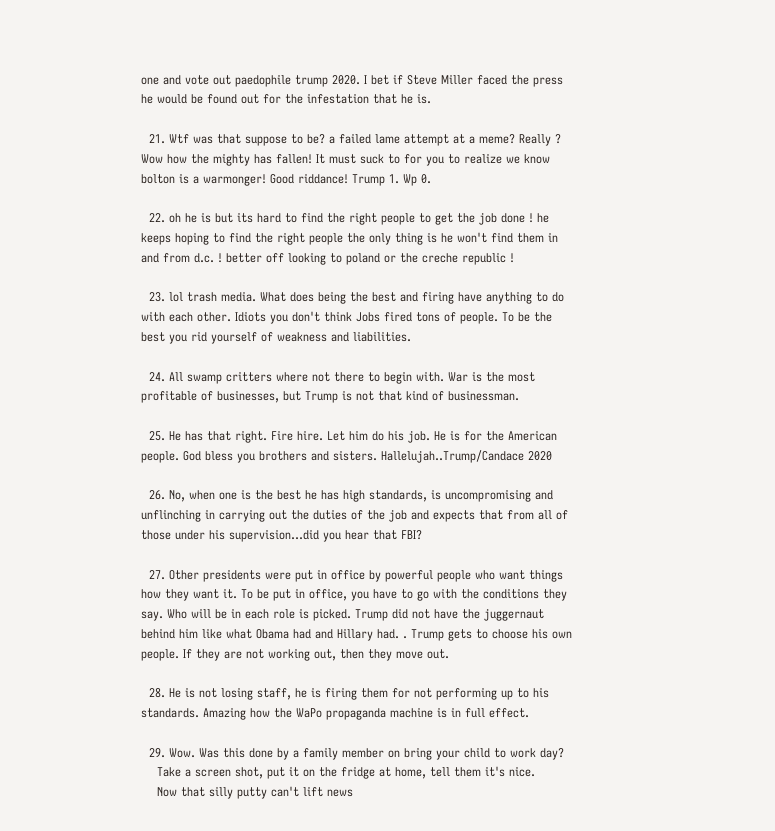one and vote out paedophile trump 2020. I bet if Steve Miller faced the press he would be found out for the infestation that he is.

  21. Wtf was that suppose to be? a failed lame attempt at a meme? Really ? Wow how the mighty has fallen! It must suck to for you to realize we know bolton is a warmonger! Good riddance! Trump 1. Wp 0.

  22. oh he is but its hard to find the right people to get the job done ! he keeps hoping to find the right people the only thing is he won't find them in and from d.c. ! better off looking to poland or the creche republic !

  23. lol trash media. What does being the best and firing have anything to do with each other. Idiots you don't think Jobs fired tons of people. To be the best you rid yourself of weakness and liabilities.

  24. All swamp critters where not there to begin with. War is the most profitable of businesses, but Trump is not that kind of businessman.

  25. He has that right. Fire hire. Let him do his job. He is for the American people. God bless you brothers and sisters. Hallelujah..Trump/Candace 2020

  26. No, when one is the best he has high standards, is uncompromising and unflinching in carrying out the duties of the job and expects that from all of those under his supervision…did you hear that FBI?

  27. Other presidents were put in office by powerful people who want things how they want it. To be put in office, you have to go with the conditions they say. Who will be in each role is picked. Trump did not have the juggernaut behind him like what Obama had and Hillary had. . Trump gets to choose his own people. If they are not working out, then they move out.

  28. He is not losing staff, he is firing them for not performing up to his standards. Amazing how the WaPo propaganda machine is in full effect.

  29. Wow. Was this done by a family member on bring your child to work day?
    Take a screen shot, put it on the fridge at home, tell them it's nice.
    Now that silly putty can't lift news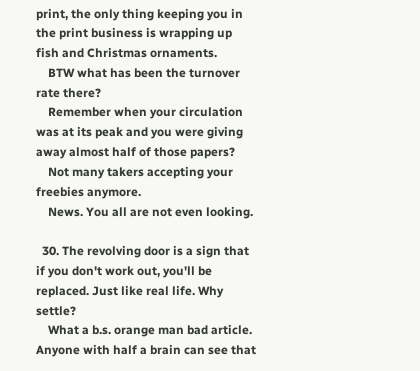print, the only thing keeping you in the print business is wrapping up fish and Christmas ornaments.
    BTW what has been the turnover rate there?
    Remember when your circulation was at its peak and you were giving away almost half of those papers?
    Not many takers accepting your freebies anymore.
    News. You all are not even looking.

  30. The revolving door is a sign that if you don't work out, you'll be replaced. Just like real life. Why settle?
    What a b.s. orange man bad article. Anyone with half a brain can see that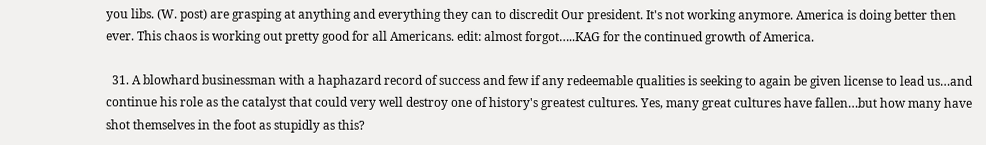you libs. (W. post) are grasping at anything and everything they can to discredit Our president. It's not working anymore. America is doing better then ever. This chaos is working out pretty good for all Americans. edit: almost forgot…..KAG for the continued growth of America.

  31. A blowhard businessman with a haphazard record of success and few if any redeemable qualities is seeking to again be given license to lead us…and continue his role as the catalyst that could very well destroy one of history's greatest cultures. Yes, many great cultures have fallen…but how many have shot themselves in the foot as stupidly as this?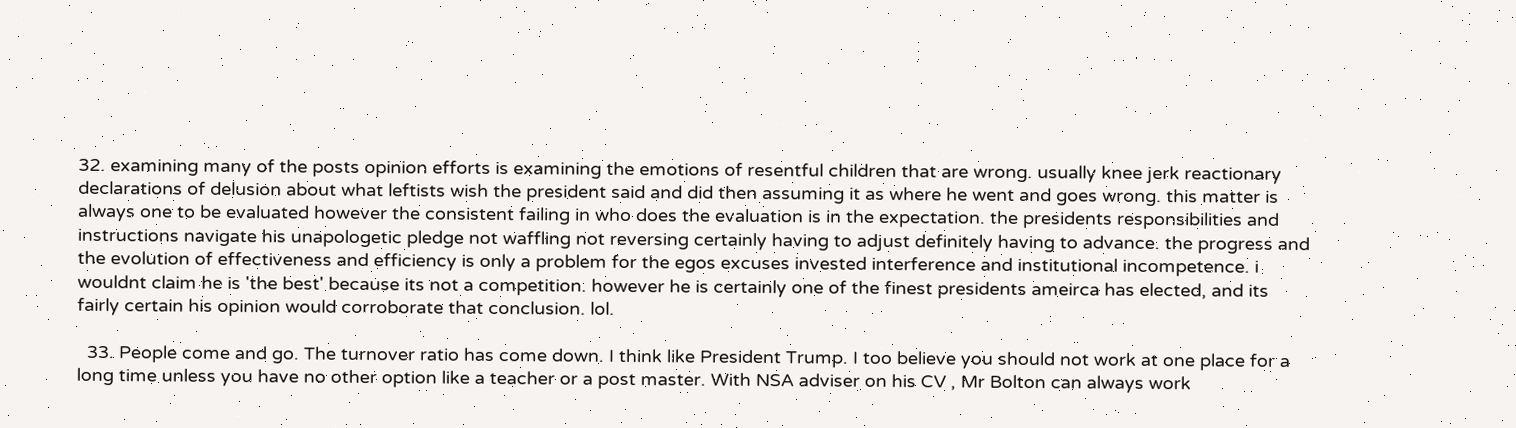32. examining many of the posts opinion efforts is examining the emotions of resentful children that are wrong. usually knee jerk reactionary declarations of delusion about what leftists wish the president said and did then assuming it as where he went and goes wrong. this matter is always one to be evaluated however the consistent failing in who does the evaluation is in the expectation. the presidents responsibilities and instructions navigate his unapologetic pledge not waffling not reversing certainly having to adjust definitely having to advance. the progress and the evolution of effectiveness and efficiency is only a problem for the egos excuses invested interference and institutional incompetence. i wouldnt claim he is 'the best' because its not a competition. however he is certainly one of the finest presidents ameirca has elected, and its fairly certain his opinion would corroborate that conclusion. lol.

  33. People come and go. The turnover ratio has come down. I think like President Trump. I too believe you should not work at one place for a long time unless you have no other option like a teacher or a post master. With NSA adviser on his CV , Mr Bolton can always work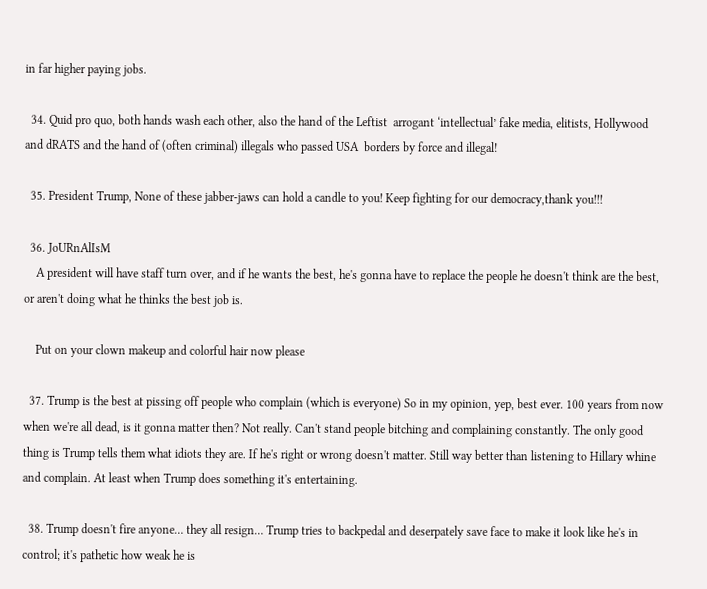in far higher paying jobs.

  34. Quid pro quo, both hands wash each other, also the hand of the Leftist  arrogant ‘intellectual’ fake media, elitists, Hollywood and dRATS and the hand of (often criminal) illegals who passed USA  borders by force and illegal!

  35. President Trump, None of these jabber-jaws can hold a candle to you! Keep fighting for our democracy,thank you!!!

  36. JoURnAlIsM
    A president will have staff turn over, and if he wants the best, he's gonna have to replace the people he doesn't think are the best, or aren't doing what he thinks the best job is.

    Put on your clown makeup and colorful hair now please

  37. Trump is the best at pissing off people who complain (which is everyone) So in my opinion, yep, best ever. 100 years from now when we're all dead, is it gonna matter then? Not really. Can't stand people bitching and complaining constantly. The only good thing is Trump tells them what idiots they are. If he's right or wrong doesn't matter. Still way better than listening to Hillary whine and complain. At least when Trump does something it's entertaining.

  38. Trump doesn't fire anyone… they all resign… Trump tries to backpedal and deserpately save face to make it look like he's in control; it's pathetic how weak he is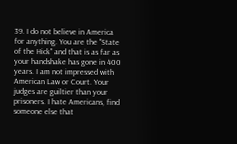39. I do not believe in America for anything. You are the "State of the Hick" and that is as far as your handshake has gone in 400 years. I am not impressed with American Law or Court. Your judges are guiltier than your prisoners. I hate Americans, find someone else that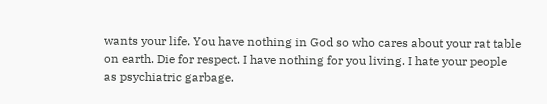wants your life. You have nothing in God so who cares about your rat table on earth. Die for respect. I have nothing for you living. I hate your people as psychiatric garbage.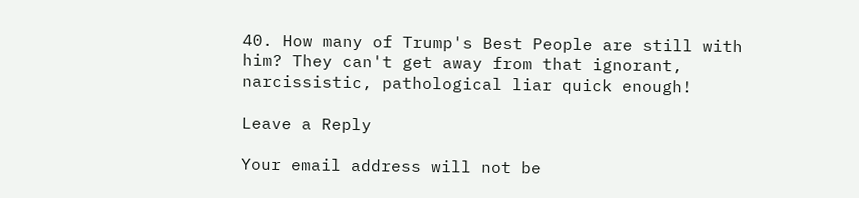40. How many of Trump's Best People are still with him? They can't get away from that ignorant, narcissistic, pathological liar quick enough!

Leave a Reply

Your email address will not be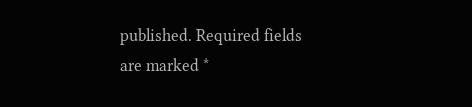published. Required fields are marked *